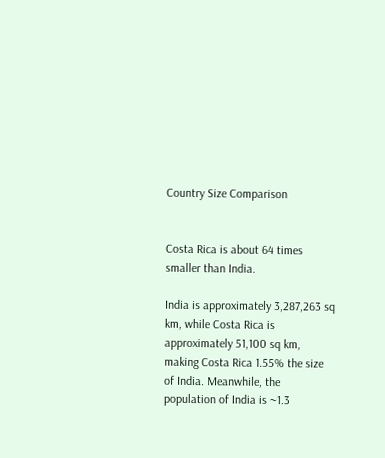Country Size Comparison


Costa Rica is about 64 times smaller than India.

India is approximately 3,287,263 sq km, while Costa Rica is approximately 51,100 sq km, making Costa Rica 1.55% the size of India. Meanwhile, the population of India is ~1.3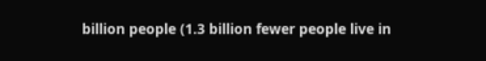billion people (1.3 billion fewer people live in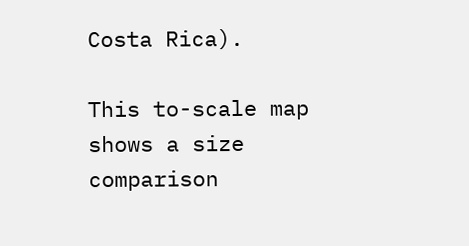Costa Rica).

This to-scale map shows a size comparison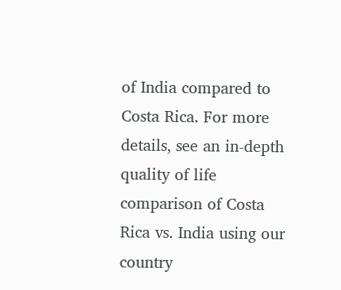of India compared to Costa Rica. For more details, see an in-depth quality of life comparison of Costa Rica vs. India using our country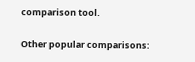comparison tool.

Other popular comparisons: